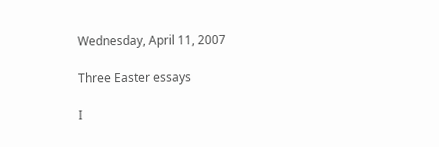Wednesday, April 11, 2007

Three Easter essays

I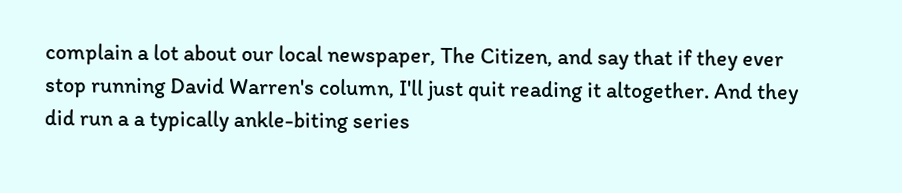complain a lot about our local newspaper, The Citizen, and say that if they ever stop running David Warren's column, I'll just quit reading it altogether. And they did run a a typically ankle-biting series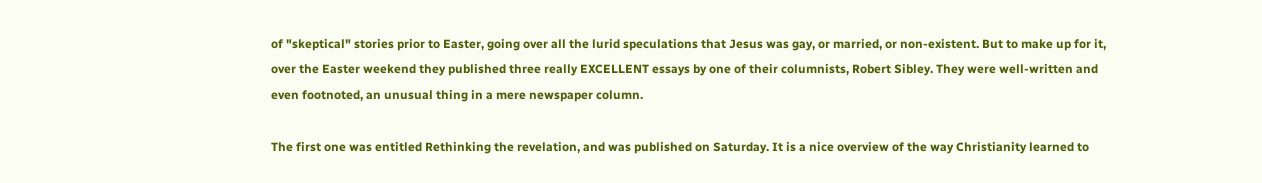of "skeptical" stories prior to Easter, going over all the lurid speculations that Jesus was gay, or married, or non-existent. But to make up for it, over the Easter weekend they published three really EXCELLENT essays by one of their columnists, Robert Sibley. They were well-written and even footnoted, an unusual thing in a mere newspaper column.

The first one was entitled Rethinking the revelation, and was published on Saturday. It is a nice overview of the way Christianity learned to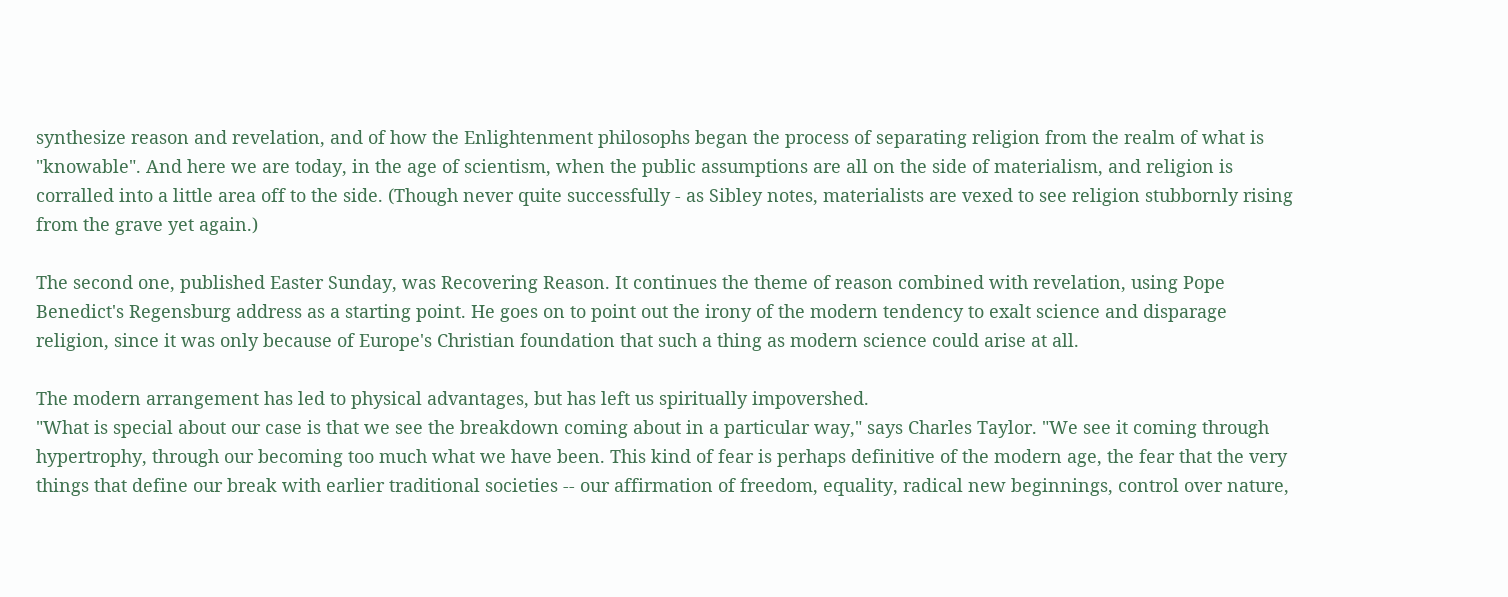synthesize reason and revelation, and of how the Enlightenment philosophs began the process of separating religion from the realm of what is "knowable". And here we are today, in the age of scientism, when the public assumptions are all on the side of materialism, and religion is corralled into a little area off to the side. (Though never quite successfully - as Sibley notes, materialists are vexed to see religion stubbornly rising from the grave yet again.)

The second one, published Easter Sunday, was Recovering Reason. It continues the theme of reason combined with revelation, using Pope Benedict's Regensburg address as a starting point. He goes on to point out the irony of the modern tendency to exalt science and disparage religion, since it was only because of Europe's Christian foundation that such a thing as modern science could arise at all.

The modern arrangement has led to physical advantages, but has left us spiritually impovershed.
"What is special about our case is that we see the breakdown coming about in a particular way," says Charles Taylor. "We see it coming through hypertrophy, through our becoming too much what we have been. This kind of fear is perhaps definitive of the modern age, the fear that the very things that define our break with earlier traditional societies -- our affirmation of freedom, equality, radical new beginnings, control over nature,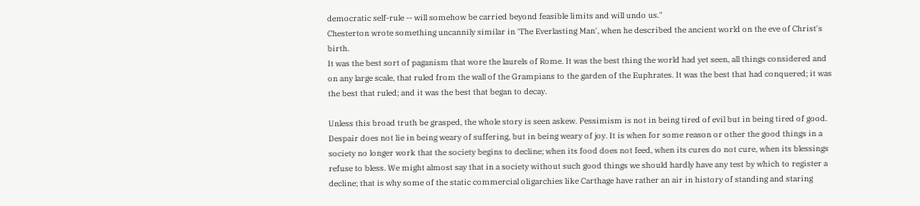democratic self-rule -- will somehow be carried beyond feasible limits and will undo us."
Chesterton wrote something uncannily similar in 'The Everlasting Man', when he described the ancient world on the eve of Christ's birth.
It was the best sort of paganism that wore the laurels of Rome. It was the best thing the world had yet seen, all things considered and on any large scale, that ruled from the wall of the Grampians to the garden of the Euphrates. It was the best that had conquered; it was the best that ruled; and it was the best that began to decay.

Unless this broad truth be grasped, the whole story is seen askew. Pessimism is not in being tired of evil but in being tired of good. Despair does not lie in being weary of suffering, but in being weary of joy. It is when for some reason or other the good things in a society no longer work that the society begins to decline; when its food does not feed, when its cures do not cure, when its blessings refuse to bless. We might almost say that in a society without such good things we should hardly have any test by which to register a decline; that is why some of the static commercial oligarchies like Carthage have rather an air in history of standing and staring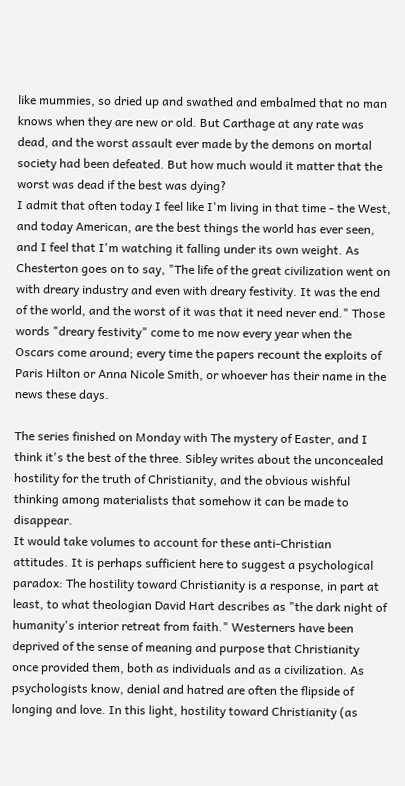like mummies, so dried up and swathed and embalmed that no man knows when they are new or old. But Carthage at any rate was dead, and the worst assault ever made by the demons on mortal society had been defeated. But how much would it matter that the worst was dead if the best was dying?
I admit that often today I feel like I'm living in that time - the West, and today American, are the best things the world has ever seen, and I feel that I'm watching it falling under its own weight. As Chesterton goes on to say, "The life of the great civilization went on with dreary industry and even with dreary festivity. It was the end of the world, and the worst of it was that it need never end." Those words "dreary festivity" come to me now every year when the Oscars come around; every time the papers recount the exploits of Paris Hilton or Anna Nicole Smith, or whoever has their name in the news these days.

The series finished on Monday with The mystery of Easter, and I think it's the best of the three. Sibley writes about the unconcealed hostility for the truth of Christianity, and the obvious wishful thinking among materialists that somehow it can be made to disappear.
It would take volumes to account for these anti-Christian attitudes. It is perhaps sufficient here to suggest a psychological paradox: The hostility toward Christianity is a response, in part at least, to what theologian David Hart describes as "the dark night of humanity's interior retreat from faith." Westerners have been deprived of the sense of meaning and purpose that Christianity once provided them, both as individuals and as a civilization. As psychologists know, denial and hatred are often the flipside of longing and love. In this light, hostility toward Christianity (as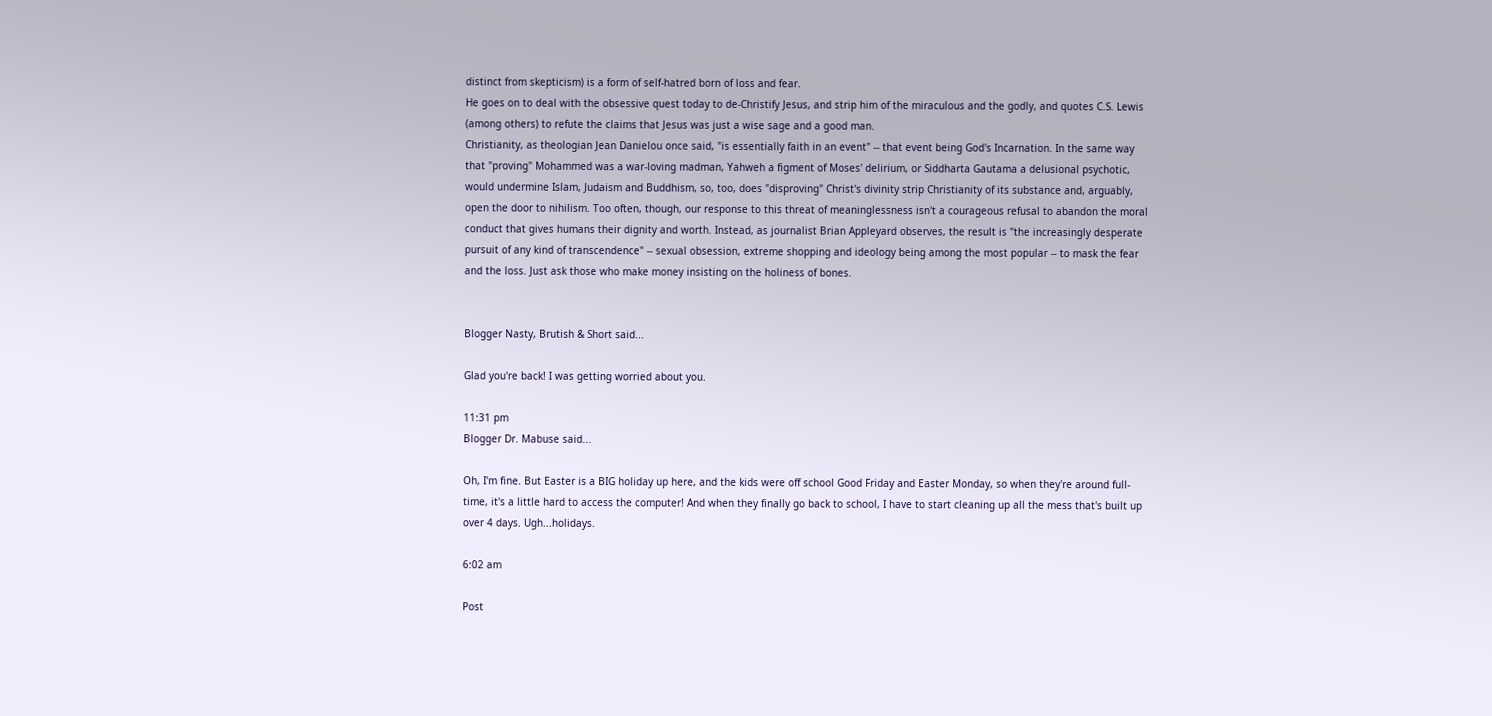distinct from skepticism) is a form of self-hatred born of loss and fear.
He goes on to deal with the obsessive quest today to de-Christify Jesus, and strip him of the miraculous and the godly, and quotes C.S. Lewis (among others) to refute the claims that Jesus was just a wise sage and a good man.
Christianity, as theologian Jean Danielou once said, "is essentially faith in an event" -- that event being God's Incarnation. In the same way that "proving" Mohammed was a war-loving madman, Yahweh a figment of Moses' delirium, or Siddharta Gautama a delusional psychotic, would undermine Islam, Judaism and Buddhism, so, too, does "disproving" Christ's divinity strip Christianity of its substance and, arguably, open the door to nihilism. Too often, though, our response to this threat of meaninglessness isn't a courageous refusal to abandon the moral conduct that gives humans their dignity and worth. Instead, as journalist Brian Appleyard observes, the result is "the increasingly desperate pursuit of any kind of transcendence" -- sexual obsession, extreme shopping and ideology being among the most popular -- to mask the fear and the loss. Just ask those who make money insisting on the holiness of bones.


Blogger Nasty, Brutish & Short said...

Glad you're back! I was getting worried about you.

11:31 pm
Blogger Dr. Mabuse said...

Oh, I'm fine. But Easter is a BIG holiday up here, and the kids were off school Good Friday and Easter Monday, so when they're around full-time, it's a little hard to access the computer! And when they finally go back to school, I have to start cleaning up all the mess that's built up over 4 days. Ugh...holidays.

6:02 am

Post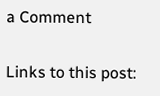a Comment

Links to this post: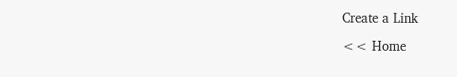Create a Link

<< Home